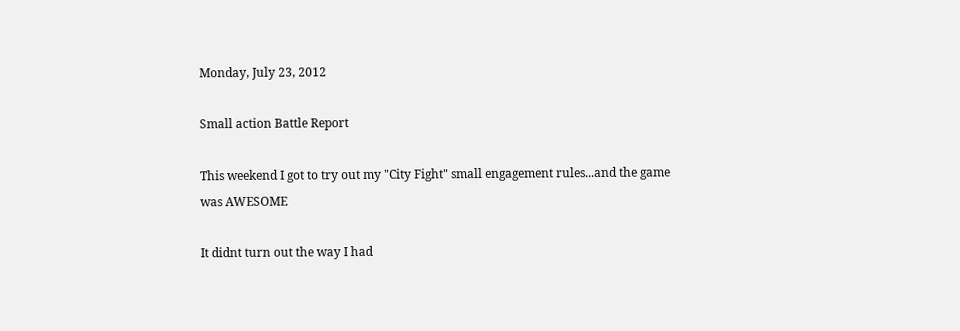Monday, July 23, 2012

Small action Battle Report

This weekend I got to try out my "City Fight" small engagement rules...and the game was AWESOME

It didnt turn out the way I had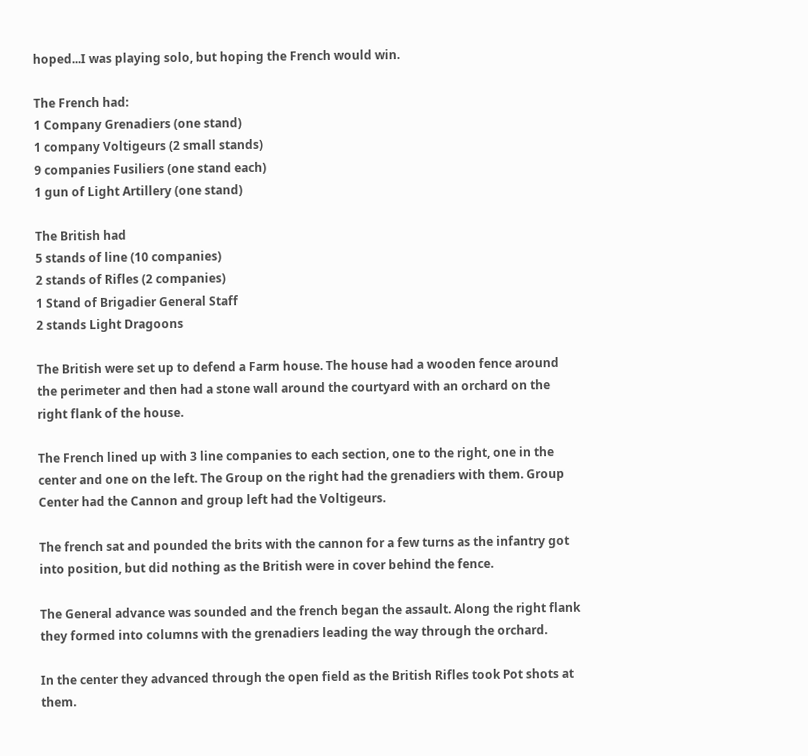hoped...I was playing solo, but hoping the French would win.

The French had:
1 Company Grenadiers (one stand)
1 company Voltigeurs (2 small stands)
9 companies Fusiliers (one stand each)
1 gun of Light Artillery (one stand)

The British had
5 stands of line (10 companies)
2 stands of Rifles (2 companies)
1 Stand of Brigadier General Staff
2 stands Light Dragoons

The British were set up to defend a Farm house. The house had a wooden fence around the perimeter and then had a stone wall around the courtyard with an orchard on the right flank of the house.

The French lined up with 3 line companies to each section, one to the right, one in the center and one on the left. The Group on the right had the grenadiers with them. Group Center had the Cannon and group left had the Voltigeurs.

The french sat and pounded the brits with the cannon for a few turns as the infantry got into position, but did nothing as the British were in cover behind the fence.

The General advance was sounded and the french began the assault. Along the right flank they formed into columns with the grenadiers leading the way through the orchard.

In the center they advanced through the open field as the British Rifles took Pot shots at them.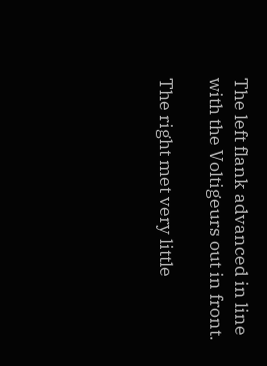The left flank advanced in line with the Voltigeurs out in front.

The right met very little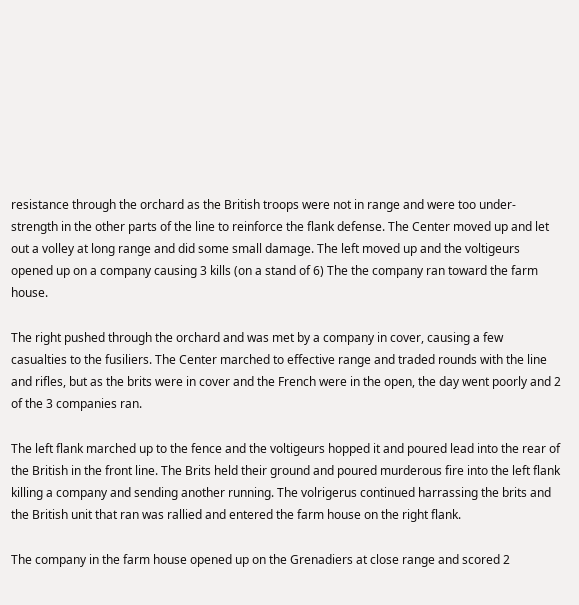resistance through the orchard as the British troops were not in range and were too under-strength in the other parts of the line to reinforce the flank defense. The Center moved up and let out a volley at long range and did some small damage. The left moved up and the voltigeurs opened up on a company causing 3 kills (on a stand of 6) The the company ran toward the farm house.

The right pushed through the orchard and was met by a company in cover, causing a few casualties to the fusiliers. The Center marched to effective range and traded rounds with the line and rifles, but as the brits were in cover and the French were in the open, the day went poorly and 2 of the 3 companies ran.

The left flank marched up to the fence and the voltigeurs hopped it and poured lead into the rear of the British in the front line. The Brits held their ground and poured murderous fire into the left flank killing a company and sending another running. The volrigerus continued harrassing the brits and the British unit that ran was rallied and entered the farm house on the right flank.

The company in the farm house opened up on the Grenadiers at close range and scored 2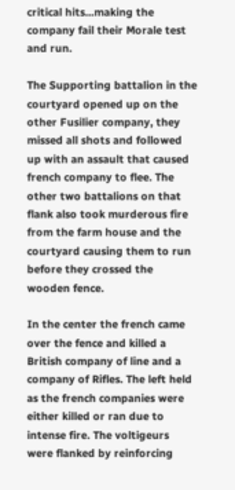critical hits...making the company fail their Morale test and run.

The Supporting battalion in the courtyard opened up on the other Fusilier company, they missed all shots and followed up with an assault that caused french company to flee. The other two battalions on that flank also took murderous fire from the farm house and the courtyard causing them to run before they crossed the wooden fence.

In the center the french came over the fence and killed a British company of line and a company of Rifles. The left held as the french companies were either killed or ran due to intense fire. The voltigeurs were flanked by reinforcing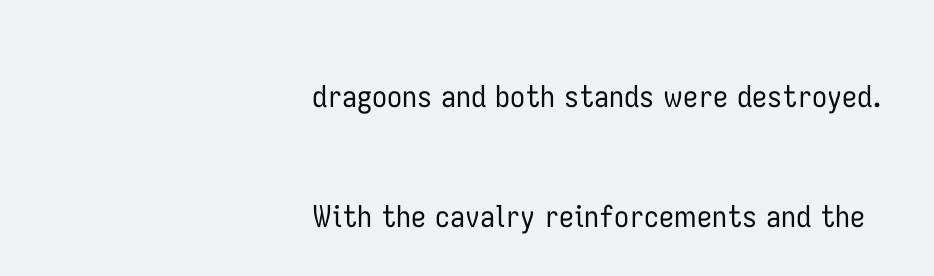dragoons and both stands were destroyed.

With the cavalry reinforcements and the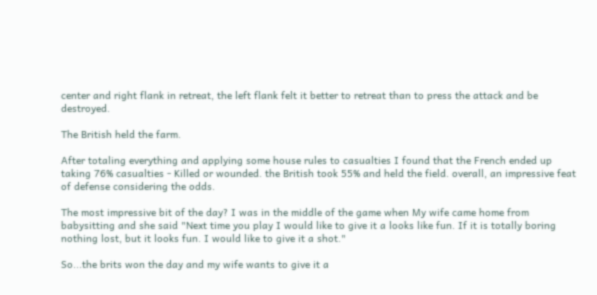center and right flank in retreat, the left flank felt it better to retreat than to press the attack and be destroyed.

The British held the farm.

After totaling everything and applying some house rules to casualties I found that the French ended up taking 76% casualties - Killed or wounded. the British took 55% and held the field. overall, an impressive feat of defense considering the odds.

The most impressive bit of the day? I was in the middle of the game when My wife came home from babysitting and she said "Next time you play I would like to give it a looks like fun. If it is totally boring nothing lost, but it looks fun. I would like to give it a shot."

So...the brits won the day and my wife wants to give it a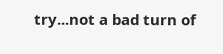try...not a bad turn of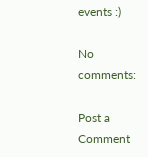events :)

No comments:

Post a Comment